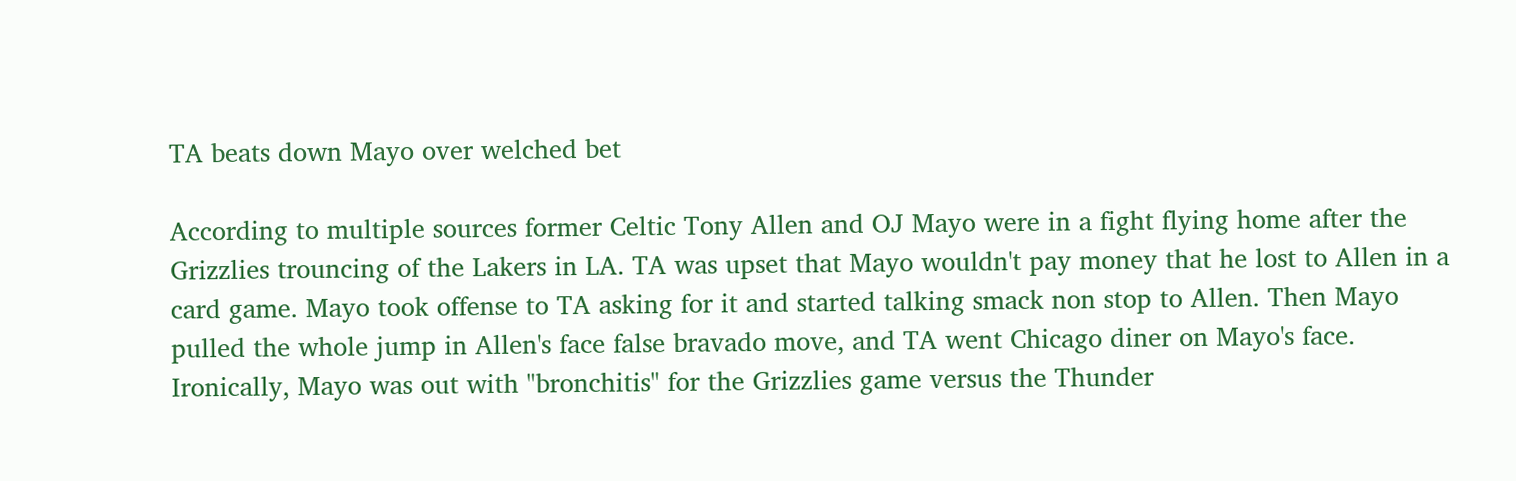TA beats down Mayo over welched bet

According to multiple sources former Celtic Tony Allen and OJ Mayo were in a fight flying home after the Grizzlies trouncing of the Lakers in LA. TA was upset that Mayo wouldn't pay money that he lost to Allen in a card game. Mayo took offense to TA asking for it and started talking smack non stop to Allen. Then Mayo pulled the whole jump in Allen's face false bravado move, and TA went Chicago diner on Mayo's face. Ironically, Mayo was out with "bronchitis" for the Grizzlies game versus the Thunder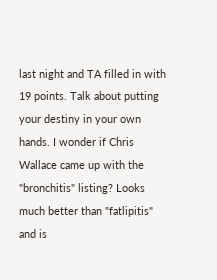last night and TA filled in with 19 points. Talk about putting your destiny in your own hands. I wonder if Chris Wallace came up with the "bronchitis" listing? Looks much better than "fatlipitis" and is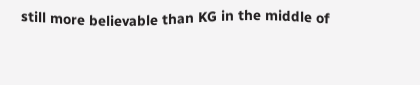still more believable than KG in the middle of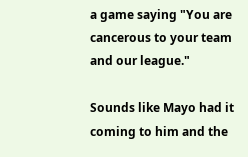a game saying "You are cancerous to your team and our league."

Sounds like Mayo had it coming to him and the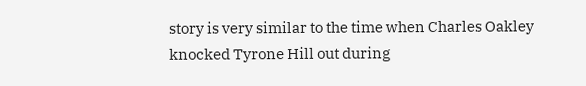story is very similar to the time when Charles Oakley knocked Tyrone Hill out during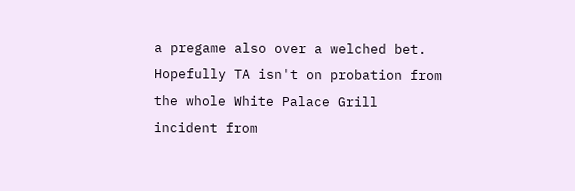a pregame also over a welched bet. Hopefully TA isn't on probation from the whole White Palace Grill incident from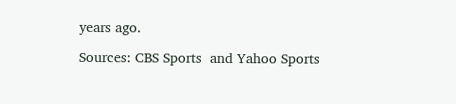years ago.

Sources: CBS Sports  and Yahoo Sports